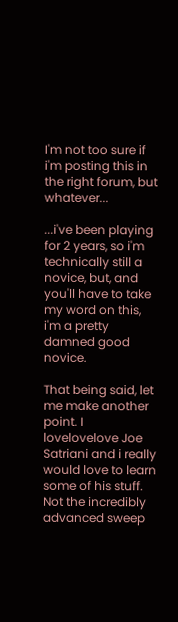I'm not too sure if i'm posting this in the right forum, but whatever...

...i've been playing for 2 years, so i'm technically still a novice, but, and you'll have to take my word on this, i'm a pretty damned good novice.

That being said, let me make another point. I lovelovelove Joe Satriani and i really would love to learn some of his stuff. Not the incredibly advanced sweep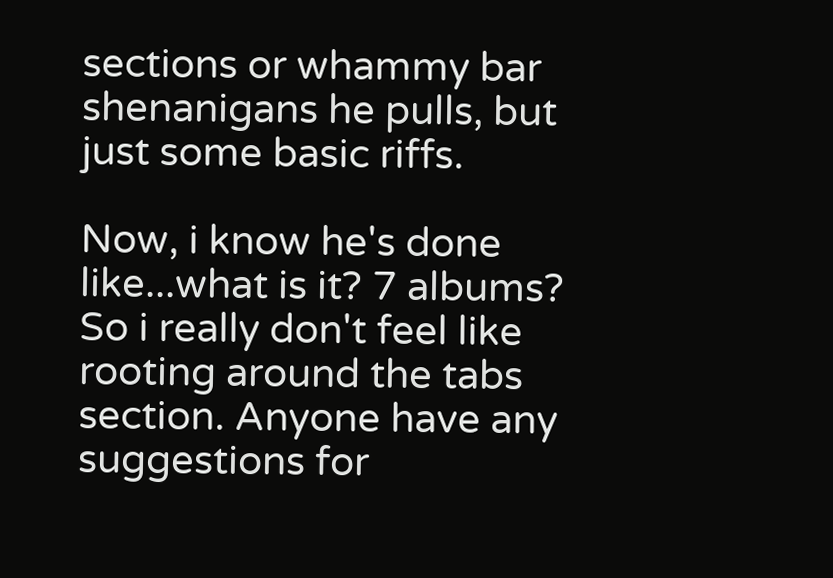sections or whammy bar shenanigans he pulls, but just some basic riffs.

Now, i know he's done like...what is it? 7 albums? So i really don't feel like rooting around the tabs section. Anyone have any suggestions for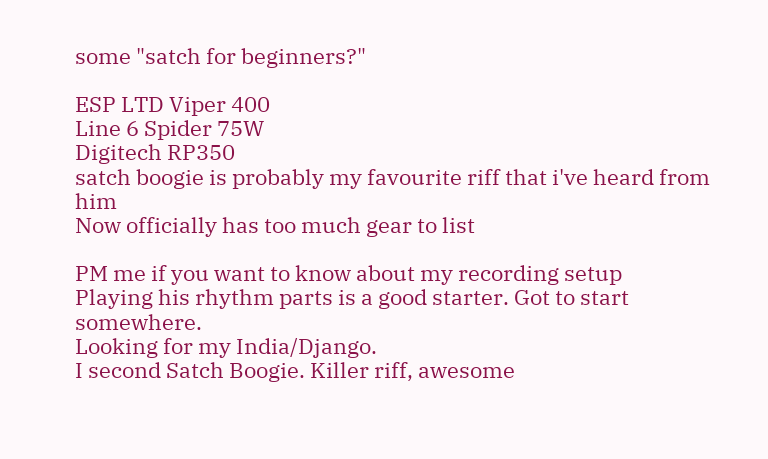some "satch for beginners?"

ESP LTD Viper 400
Line 6 Spider 75W
Digitech RP350
satch boogie is probably my favourite riff that i've heard from him
Now officially has too much gear to list

PM me if you want to know about my recording setup
Playing his rhythm parts is a good starter. Got to start somewhere.
Looking for my India/Django.
I second Satch Boogie. Killer riff, awesome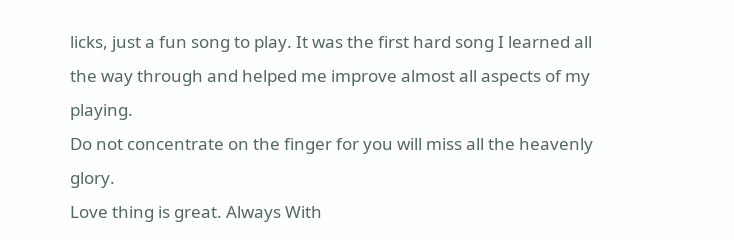licks, just a fun song to play. It was the first hard song I learned all the way through and helped me improve almost all aspects of my playing.
Do not concentrate on the finger for you will miss all the heavenly glory.
Love thing is great. Always With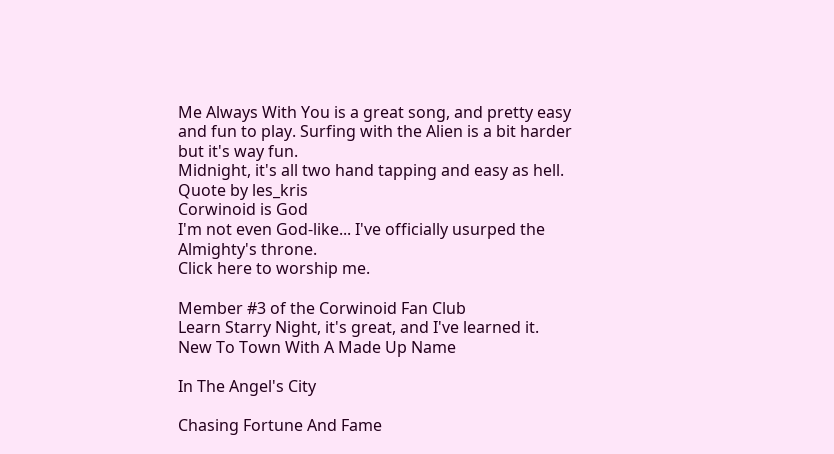Me Always With You is a great song, and pretty easy and fun to play. Surfing with the Alien is a bit harder but it's way fun.
Midnight, it's all two hand tapping and easy as hell.
Quote by les_kris
Corwinoid is God
I'm not even God-like... I've officially usurped the Almighty's throne.
Click here to worship me.

Member #3 of the Corwinoid Fan Club
Learn Starry Night, it's great, and I've learned it.
New To Town With A Made Up Name

In The Angel's City

Chasing Fortune And Fame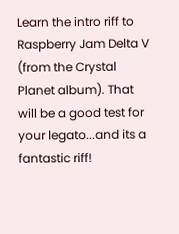Learn the intro riff to Raspberry Jam Delta V (from the Crystal Planet album). That will be a good test for your legato...and its a fantastic riff!